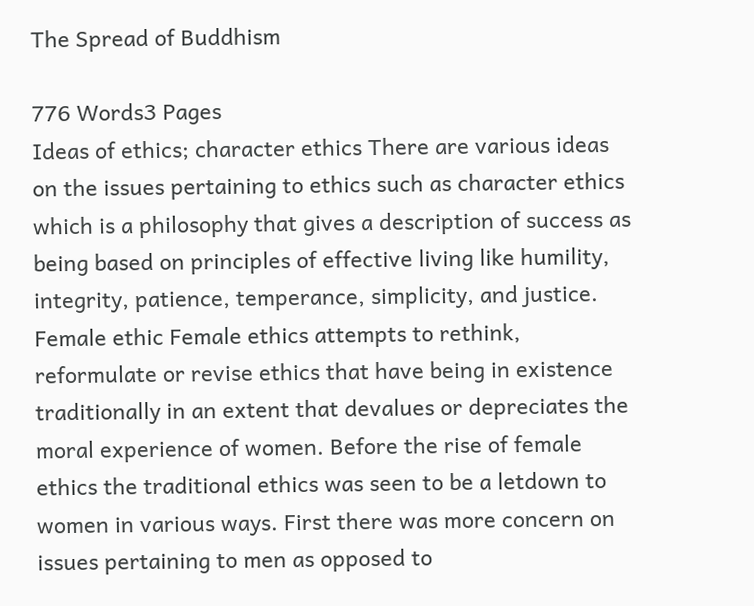The Spread of Buddhism

776 Words3 Pages
Ideas of ethics; character ethics There are various ideas on the issues pertaining to ethics such as character ethics which is a philosophy that gives a description of success as being based on principles of effective living like humility, integrity, patience, temperance, simplicity, and justice. Female ethic Female ethics attempts to rethink, reformulate or revise ethics that have being in existence traditionally in an extent that devalues or depreciates the moral experience of women. Before the rise of female ethics the traditional ethics was seen to be a letdown to women in various ways. First there was more concern on issues pertaining to men as opposed to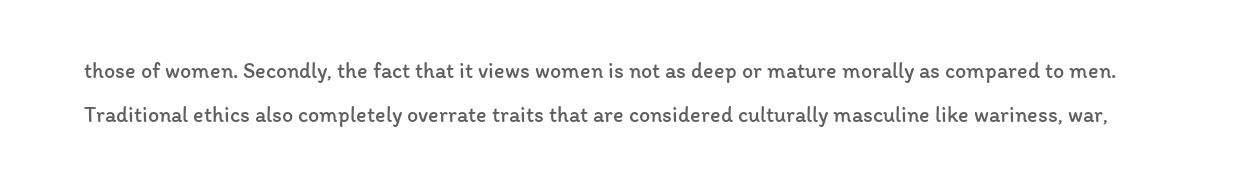those of women. Secondly, the fact that it views women is not as deep or mature morally as compared to men. Traditional ethics also completely overrate traits that are considered culturally masculine like wariness, war,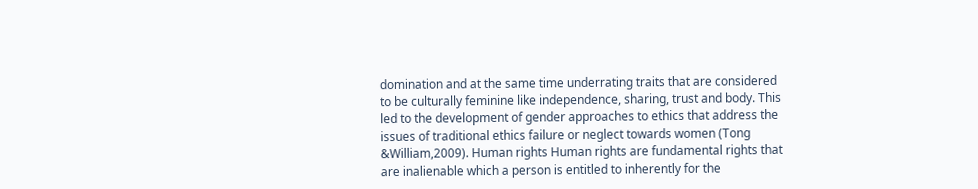domination and at the same time underrating traits that are considered to be culturally feminine like independence, sharing, trust and body. This led to the development of gender approaches to ethics that address the issues of traditional ethics failure or neglect towards women (Tong &William,2009). Human rights Human rights are fundamental rights that are inalienable which a person is entitled to inherently for the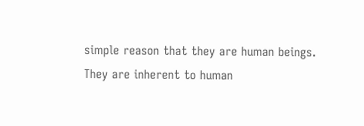simple reason that they are human beings. They are inherent to human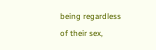being regardless of their sex,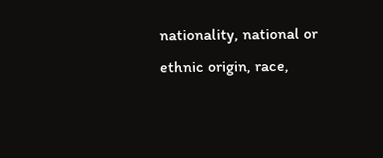nationality, national or ethnic origin, race,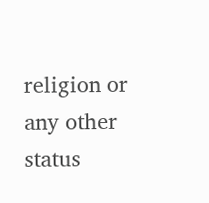religion or any other status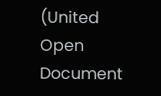(United
Open Document